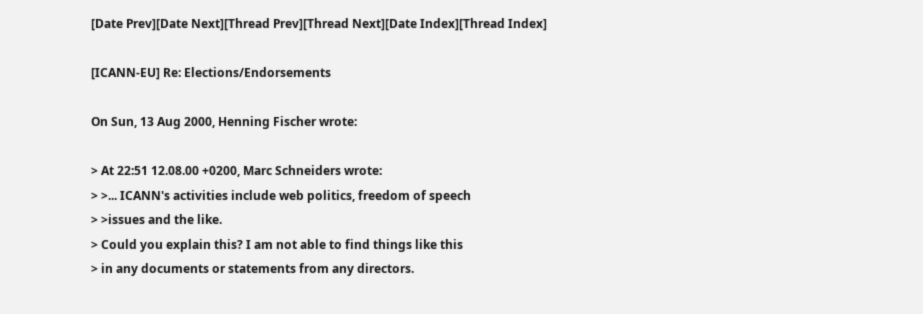[Date Prev][Date Next][Thread Prev][Thread Next][Date Index][Thread Index]

[ICANN-EU] Re: Elections/Endorsements

On Sun, 13 Aug 2000, Henning Fischer wrote:

> At 22:51 12.08.00 +0200, Marc Schneiders wrote:
> >... ICANN's activities include web politics, freedom of speech
> >issues and the like.
> Could you explain this? I am not able to find things like this
> in any documents or statements from any directors.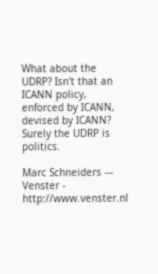What about the UDRP? Isn't that an ICANN policy, enforced by ICANN,
devised by ICANN? Surely the UDRP is politics.

Marc Schneiders --- Venster - http://www.venster.nl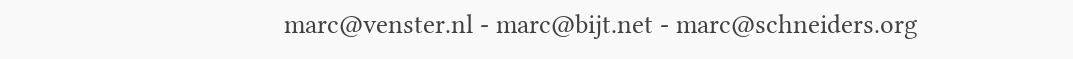marc@venster.nl - marc@bijt.net - marc@schneiders.org